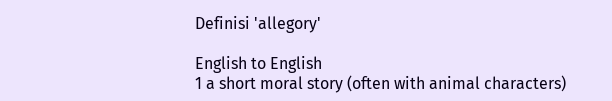Definisi 'allegory'

English to English
1 a short moral story (often with animal characters)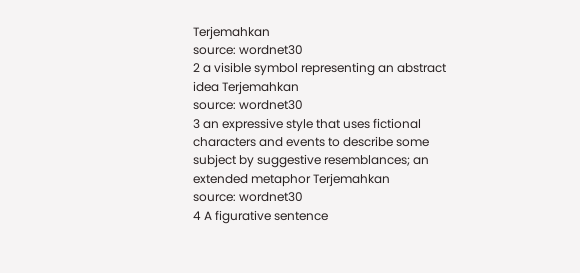Terjemahkan
source: wordnet30
2 a visible symbol representing an abstract idea Terjemahkan
source: wordnet30
3 an expressive style that uses fictional characters and events to describe some subject by suggestive resemblances; an extended metaphor Terjemahkan
source: wordnet30
4 A figurative sentence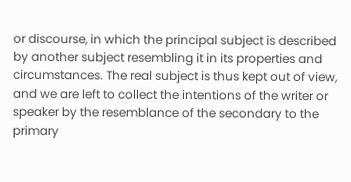or discourse, in which the principal subject is described by another subject resembling it in its properties and circumstances. The real subject is thus kept out of view, and we are left to collect the intentions of the writer or speaker by the resemblance of the secondary to the primary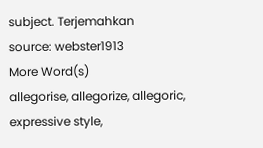subject. Terjemahkan
source: webster1913
More Word(s)
allegorise, allegorize, allegoric, expressive style,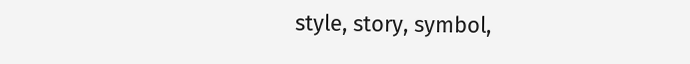style, story, symbol,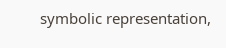symbolic representation,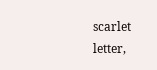scarlet letter,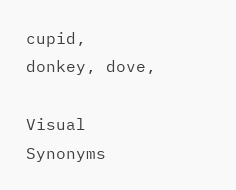cupid, donkey, dove,

Visual Synonyms